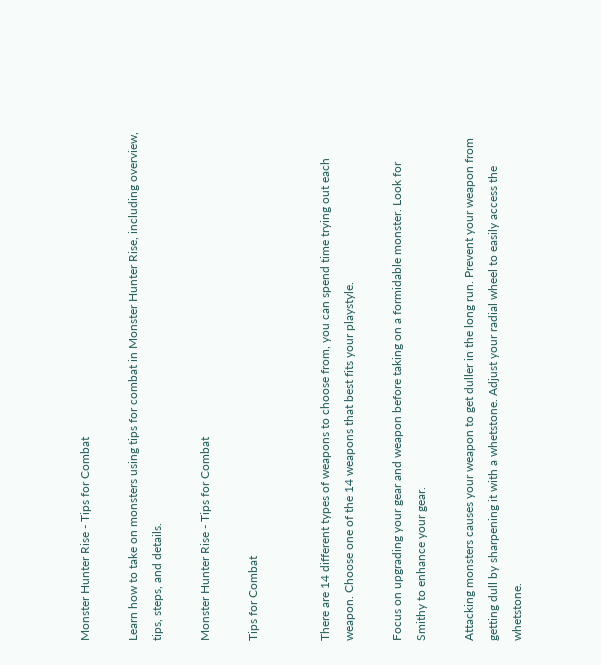Monster Hunter Rise - Tips for Combat

Learn how to take on monsters using tips for combat in Monster Hunter Rise, including overview, tips, steps, and details.

Monster Hunter Rise - Tips for Combat

Tips for Combat


There are 14 different types of weapons to choose from, you can spend time trying out each weapon. Choose one of the 14 weapons that best fits your playstyle.

Focus on upgrading your gear and weapon before taking on a formidable monster. Look for Smithy to enhance your gear.

Attacking monsters causes your weapon to get duller in the long run. Prevent your weapon from getting dull by sharpening it with a whetstone. Adjust your radial wheel to easily access the whetstone.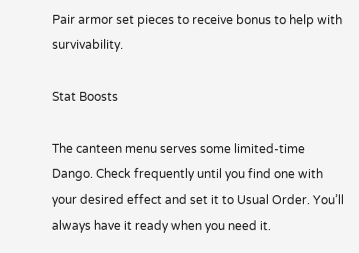Pair armor set pieces to receive bonus to help with survivability.

Stat Boosts

The canteen menu serves some limited-time Dango. Check frequently until you find one with your desired effect and set it to Usual Order. You’ll always have it ready when you need it.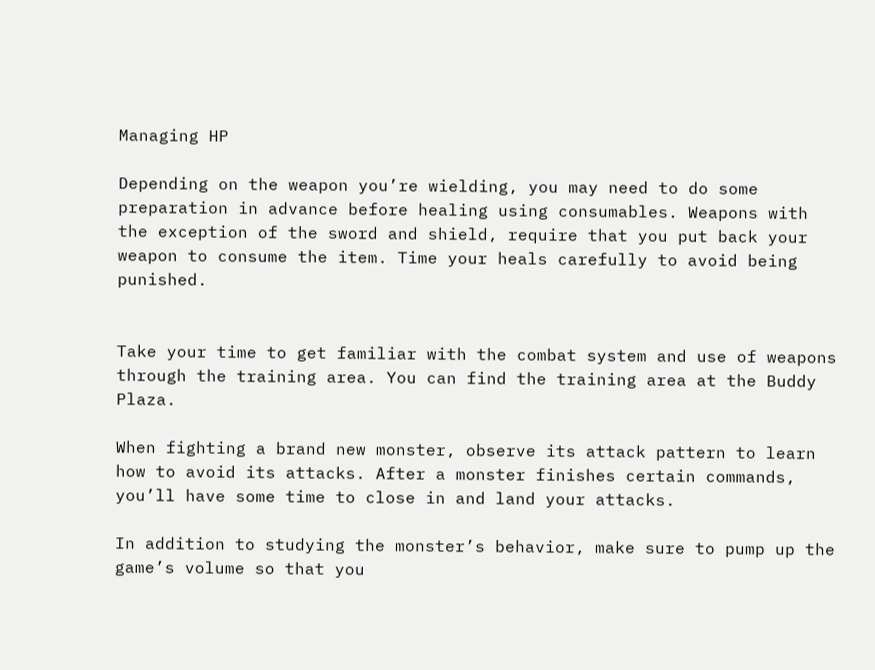Managing HP

Depending on the weapon you’re wielding, you may need to do some preparation in advance before healing using consumables. Weapons with the exception of the sword and shield, require that you put back your weapon to consume the item. Time your heals carefully to avoid being punished.


Take your time to get familiar with the combat system and use of weapons through the training area. You can find the training area at the Buddy Plaza.

When fighting a brand new monster, observe its attack pattern to learn how to avoid its attacks. After a monster finishes certain commands, you’ll have some time to close in and land your attacks.

In addition to studying the monster’s behavior, make sure to pump up the game’s volume so that you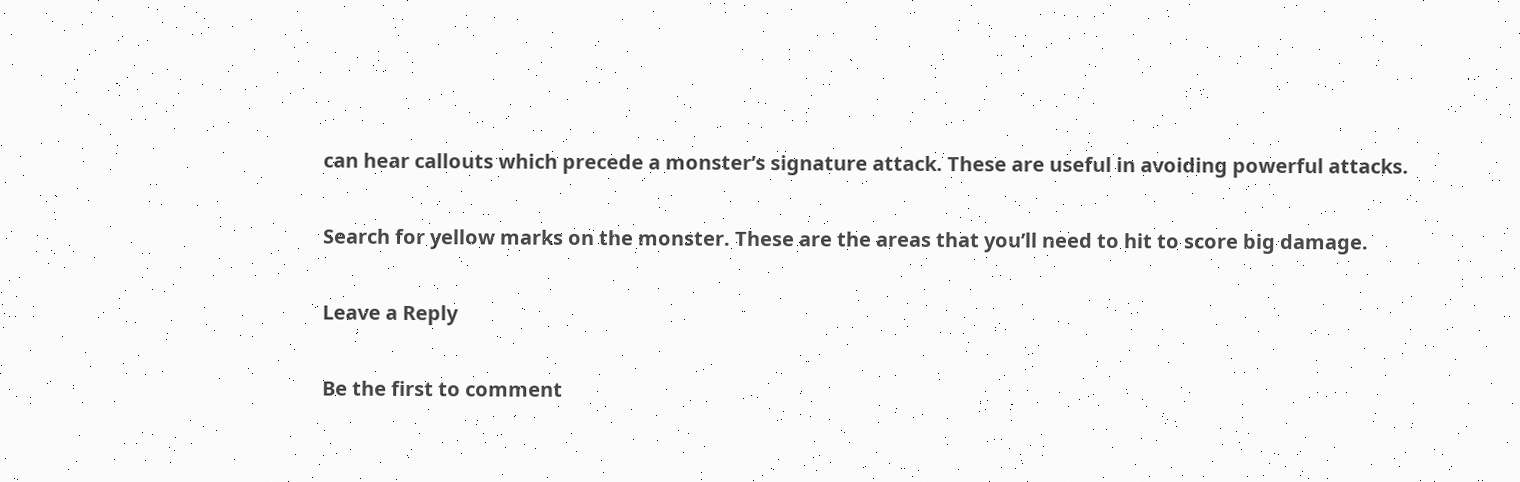can hear callouts which precede a monster’s signature attack. These are useful in avoiding powerful attacks.

Search for yellow marks on the monster. These are the areas that you’ll need to hit to score big damage.

Leave a Reply

Be the first to comment